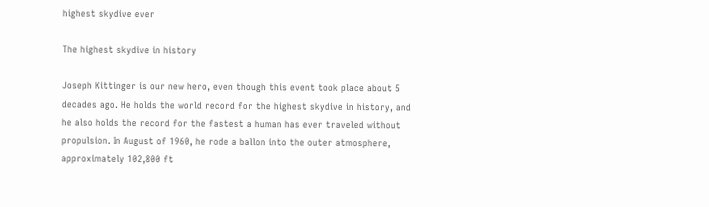highest skydive ever

The highest skydive in history

Joseph Kittinger is our new hero, even though this event took place about 5 decades ago. He holds the world record for the highest skydive in history, and he also holds the record for the fastest a human has ever traveled without propulsion. In August of 1960, he rode a ballon into the outer atmosphere, approximately 102,800 ft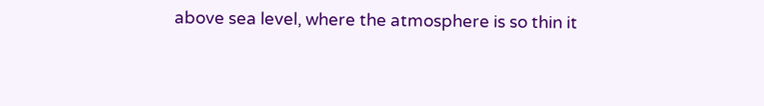above sea level, where the atmosphere is so thin it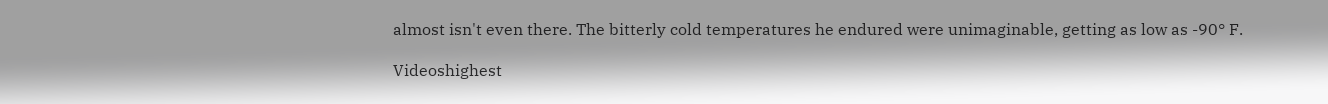almost isn't even there. The bitterly cold temperatures he endured were unimaginable, getting as low as -90° F.

Videoshighest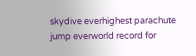skydive everhighest parachute jump everworld record for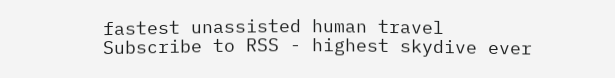fastest unassisted human travel
Subscribe to RSS - highest skydive ever